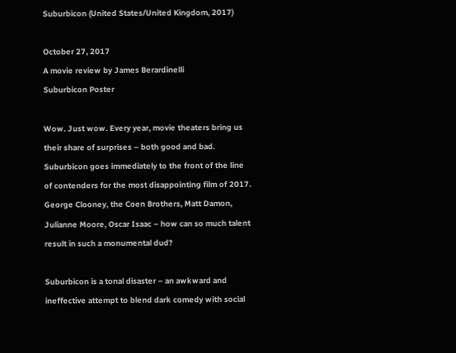Suburbicon (United States/United Kingdom, 2017)

October 27, 2017
A movie review by James Berardinelli
Suburbicon Poster

Wow. Just wow. Every year, movie theaters bring us their share of surprises – both good and bad. Suburbicon goes immediately to the front of the line of contenders for the most disappointing film of 2017. George Clooney, the Coen Brothers, Matt Damon, Julianne Moore, Oscar Isaac – how can so much talent result in such a monumental dud?

Suburbicon is a tonal disaster – an awkward and ineffective attempt to blend dark comedy with social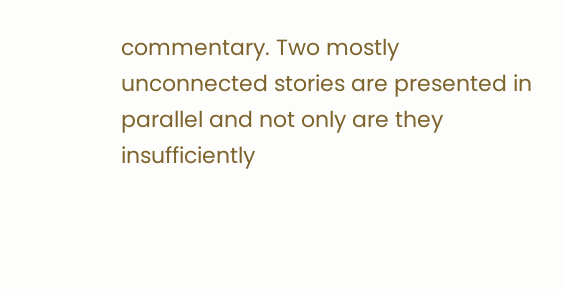commentary. Two mostly unconnected stories are presented in parallel and not only are they insufficiently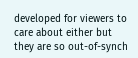developed for viewers to care about either but they are so out-of-synch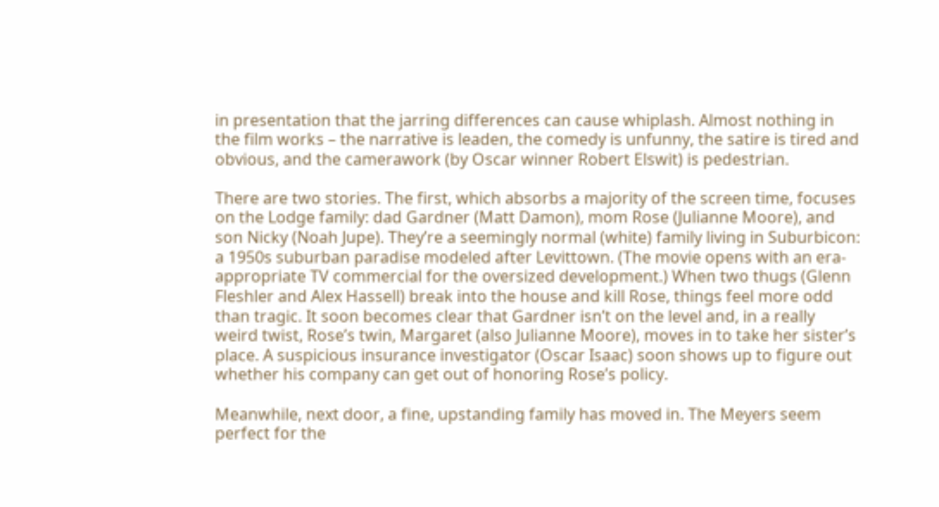in presentation that the jarring differences can cause whiplash. Almost nothing in the film works – the narrative is leaden, the comedy is unfunny, the satire is tired and obvious, and the camerawork (by Oscar winner Robert Elswit) is pedestrian.

There are two stories. The first, which absorbs a majority of the screen time, focuses on the Lodge family: dad Gardner (Matt Damon), mom Rose (Julianne Moore), and son Nicky (Noah Jupe). They’re a seemingly normal (white) family living in Suburbicon: a 1950s suburban paradise modeled after Levittown. (The movie opens with an era-appropriate TV commercial for the oversized development.) When two thugs (Glenn Fleshler and Alex Hassell) break into the house and kill Rose, things feel more odd than tragic. It soon becomes clear that Gardner isn’t on the level and, in a really weird twist, Rose’s twin, Margaret (also Julianne Moore), moves in to take her sister’s place. A suspicious insurance investigator (Oscar Isaac) soon shows up to figure out whether his company can get out of honoring Rose’s policy.

Meanwhile, next door, a fine, upstanding family has moved in. The Meyers seem perfect for the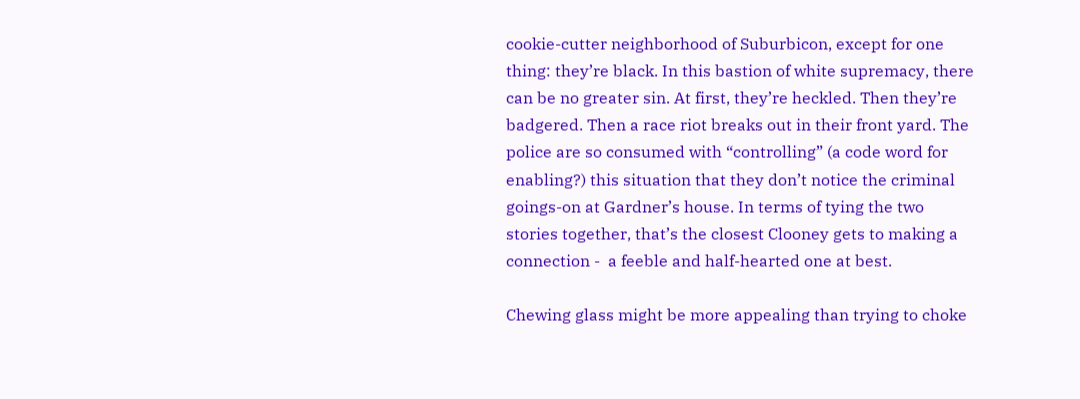cookie-cutter neighborhood of Suburbicon, except for one thing: they’re black. In this bastion of white supremacy, there can be no greater sin. At first, they’re heckled. Then they’re badgered. Then a race riot breaks out in their front yard. The police are so consumed with “controlling” (a code word for enabling?) this situation that they don’t notice the criminal goings-on at Gardner’s house. In terms of tying the two stories together, that’s the closest Clooney gets to making a connection -  a feeble and half-hearted one at best.

Chewing glass might be more appealing than trying to choke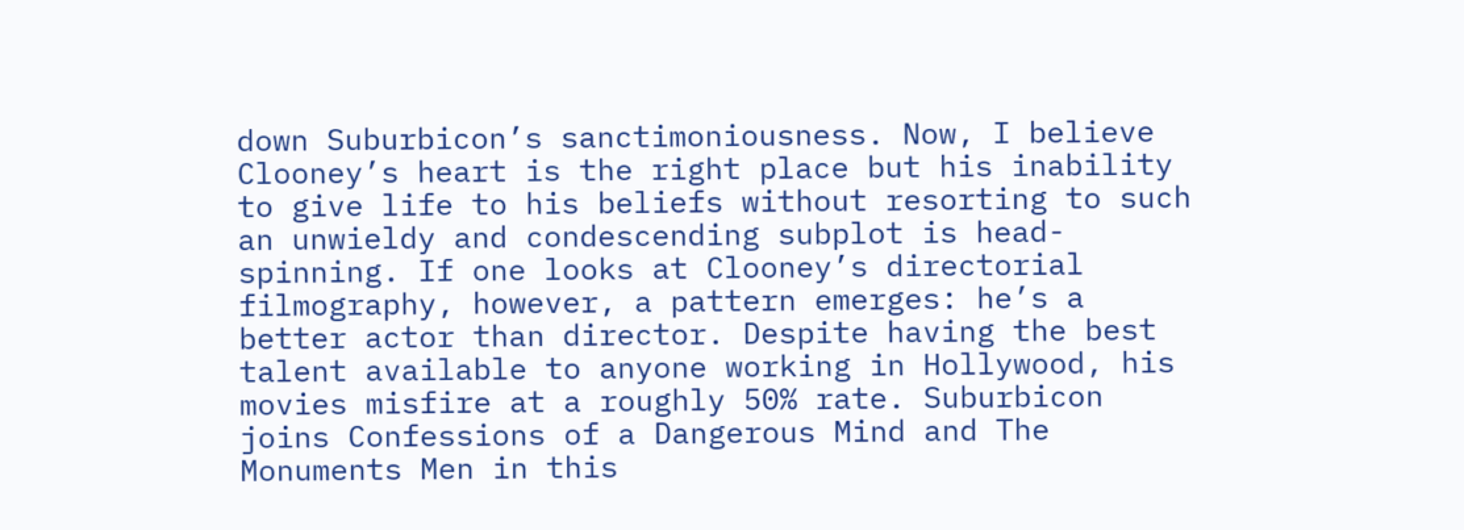down Suburbicon’s sanctimoniousness. Now, I believe Clooney’s heart is the right place but his inability to give life to his beliefs without resorting to such an unwieldy and condescending subplot is head-spinning. If one looks at Clooney’s directorial filmography, however, a pattern emerges: he’s a better actor than director. Despite having the best talent available to anyone working in Hollywood, his movies misfire at a roughly 50% rate. Suburbicon joins Confessions of a Dangerous Mind and The Monuments Men in this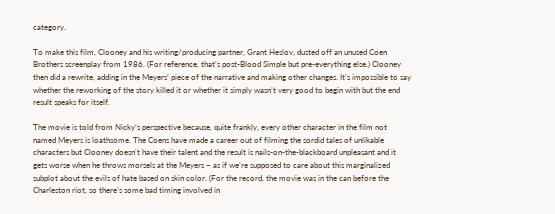category.

To make this film, Clooney and his writing/producing partner, Grant Heslov, dusted off an unused Coen Brothers screenplay from 1986. (For reference, that’s post-Blood Simple but pre-everything else.) Clooney then did a rewrite, adding in the Meyers’ piece of the narrative and making other changes. It’s impossible to say whether the reworking of the story killed it or whether it simply wasn’t very good to begin with but the end result speaks for itself.

The movie is told from Nicky’s perspective because, quite frankly, every other character in the film not named Meyers is loathsome. The Coens have made a career out of filming the sordid tales of unlikable characters but Clooney doesn’t have their talent and the result is nails-on-the-blackboard unpleasant and it gets worse when he throws morsels at the Meyers – as if we’re supposed to care about this marginalized subplot about the evils of hate based on skin color. (For the record, the movie was in the can before the Charleston riot, so there’s some bad timing involved in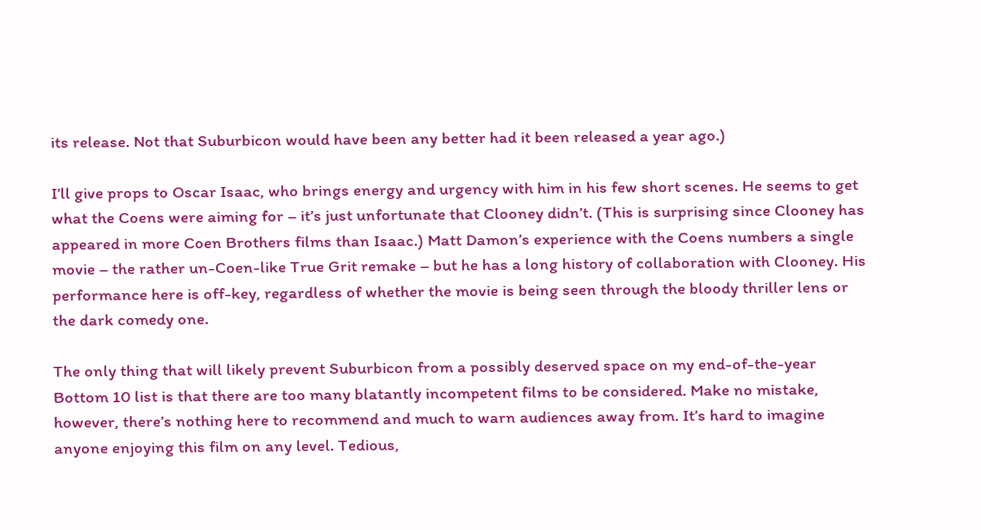its release. Not that Suburbicon would have been any better had it been released a year ago.)

I’ll give props to Oscar Isaac, who brings energy and urgency with him in his few short scenes. He seems to get what the Coens were aiming for – it’s just unfortunate that Clooney didn’t. (This is surprising since Clooney has appeared in more Coen Brothers films than Isaac.) Matt Damon’s experience with the Coens numbers a single movie – the rather un-Coen-like True Grit remake – but he has a long history of collaboration with Clooney. His performance here is off-key, regardless of whether the movie is being seen through the bloody thriller lens or the dark comedy one.

The only thing that will likely prevent Suburbicon from a possibly deserved space on my end-of-the-year Bottom 10 list is that there are too many blatantly incompetent films to be considered. Make no mistake, however, there’s nothing here to recommend and much to warn audiences away from. It’s hard to imagine anyone enjoying this film on any level. Tedious,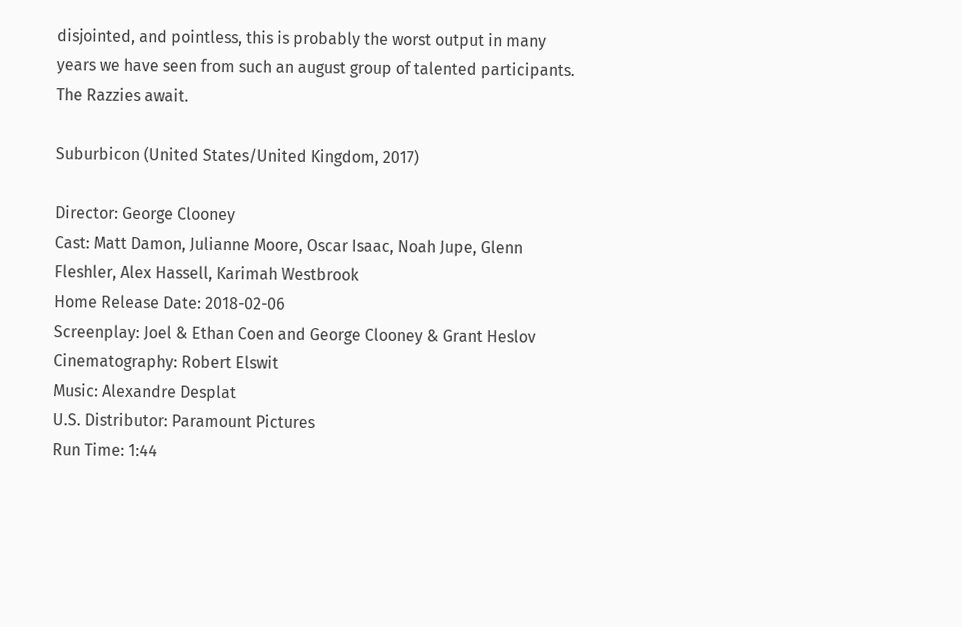disjointed, and pointless, this is probably the worst output in many years we have seen from such an august group of talented participants. The Razzies await.

Suburbicon (United States/United Kingdom, 2017)

Director: George Clooney
Cast: Matt Damon, Julianne Moore, Oscar Isaac, Noah Jupe, Glenn Fleshler, Alex Hassell, Karimah Westbrook
Home Release Date: 2018-02-06
Screenplay: Joel & Ethan Coen and George Clooney & Grant Heslov
Cinematography: Robert Elswit
Music: Alexandre Desplat
U.S. Distributor: Paramount Pictures
Run Time: 1:44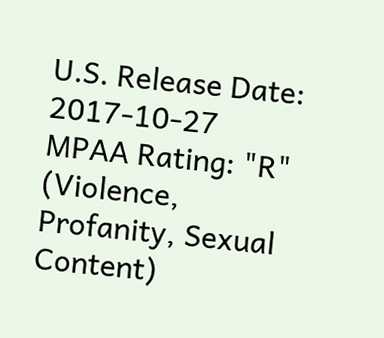U.S. Release Date: 2017-10-27
MPAA Rating: "R" (Violence, Profanity, Sexual Content)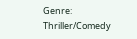Genre: Thriller/Comedy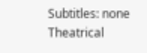Subtitles: none
Theatrical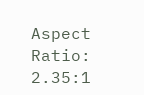Aspect Ratio: 2.35:1